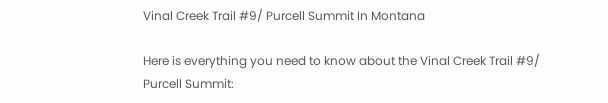Vinal Creek Trail #9/ Purcell Summit In Montana

Here is everything you need to know about the Vinal Creek Trail #9/ Purcell Summit: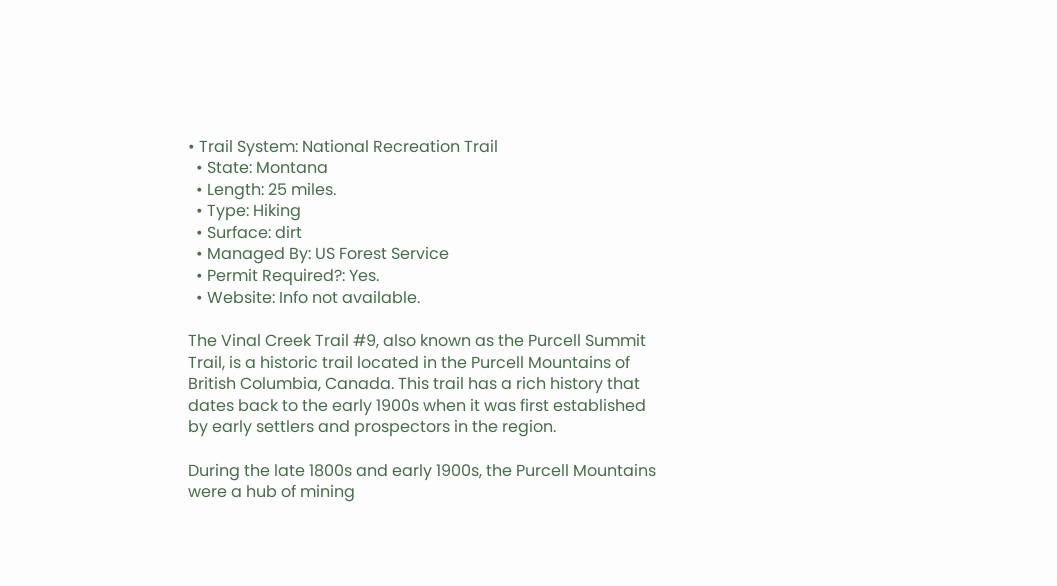• Trail System: National Recreation Trail
  • State: Montana
  • Length: 25 miles.
  • Type: Hiking
  • Surface: dirt
  • Managed By: US Forest Service
  • Permit Required?: Yes.
  • Website: Info not available.

The Vinal Creek Trail #9, also known as the Purcell Summit Trail, is a historic trail located in the Purcell Mountains of British Columbia, Canada. This trail has a rich history that dates back to the early 1900s when it was first established by early settlers and prospectors in the region.

During the late 1800s and early 1900s, the Purcell Mountains were a hub of mining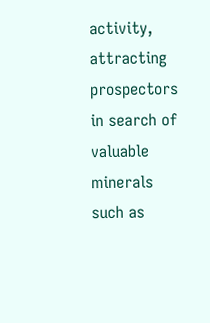activity, attracting prospectors in search of valuable minerals such as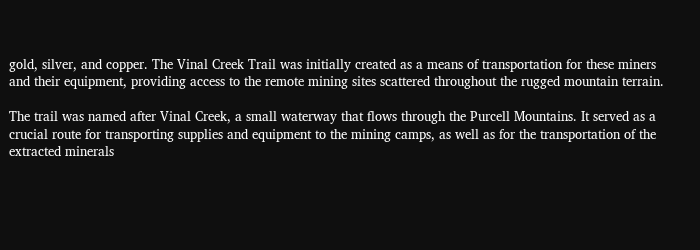gold, silver, and copper. The Vinal Creek Trail was initially created as a means of transportation for these miners and their equipment, providing access to the remote mining sites scattered throughout the rugged mountain terrain.

The trail was named after Vinal Creek, a small waterway that flows through the Purcell Mountains. It served as a crucial route for transporting supplies and equipment to the mining camps, as well as for the transportation of the extracted minerals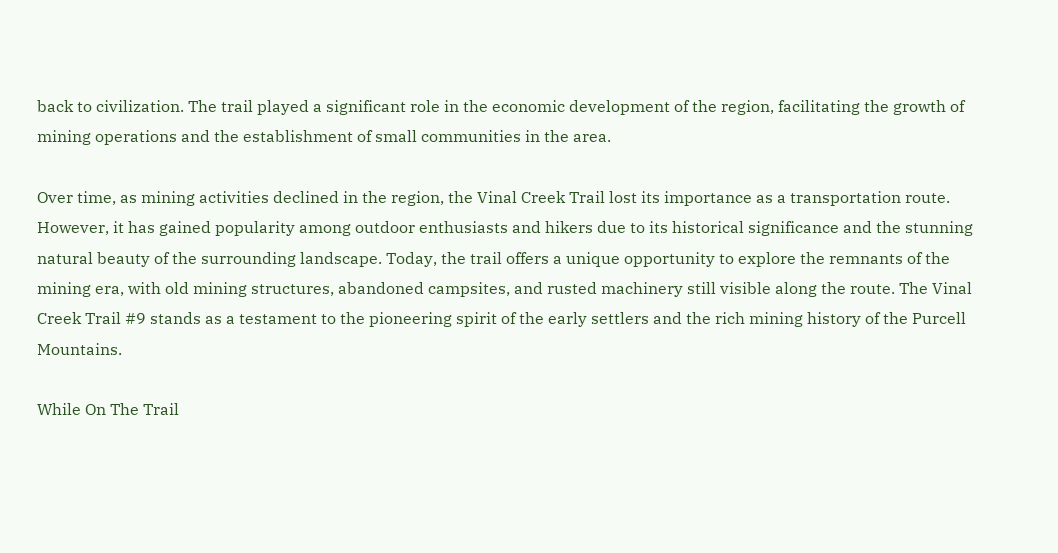back to civilization. The trail played a significant role in the economic development of the region, facilitating the growth of mining operations and the establishment of small communities in the area.

Over time, as mining activities declined in the region, the Vinal Creek Trail lost its importance as a transportation route. However, it has gained popularity among outdoor enthusiasts and hikers due to its historical significance and the stunning natural beauty of the surrounding landscape. Today, the trail offers a unique opportunity to explore the remnants of the mining era, with old mining structures, abandoned campsites, and rusted machinery still visible along the route. The Vinal Creek Trail #9 stands as a testament to the pioneering spirit of the early settlers and the rich mining history of the Purcell Mountains.

While On The Trail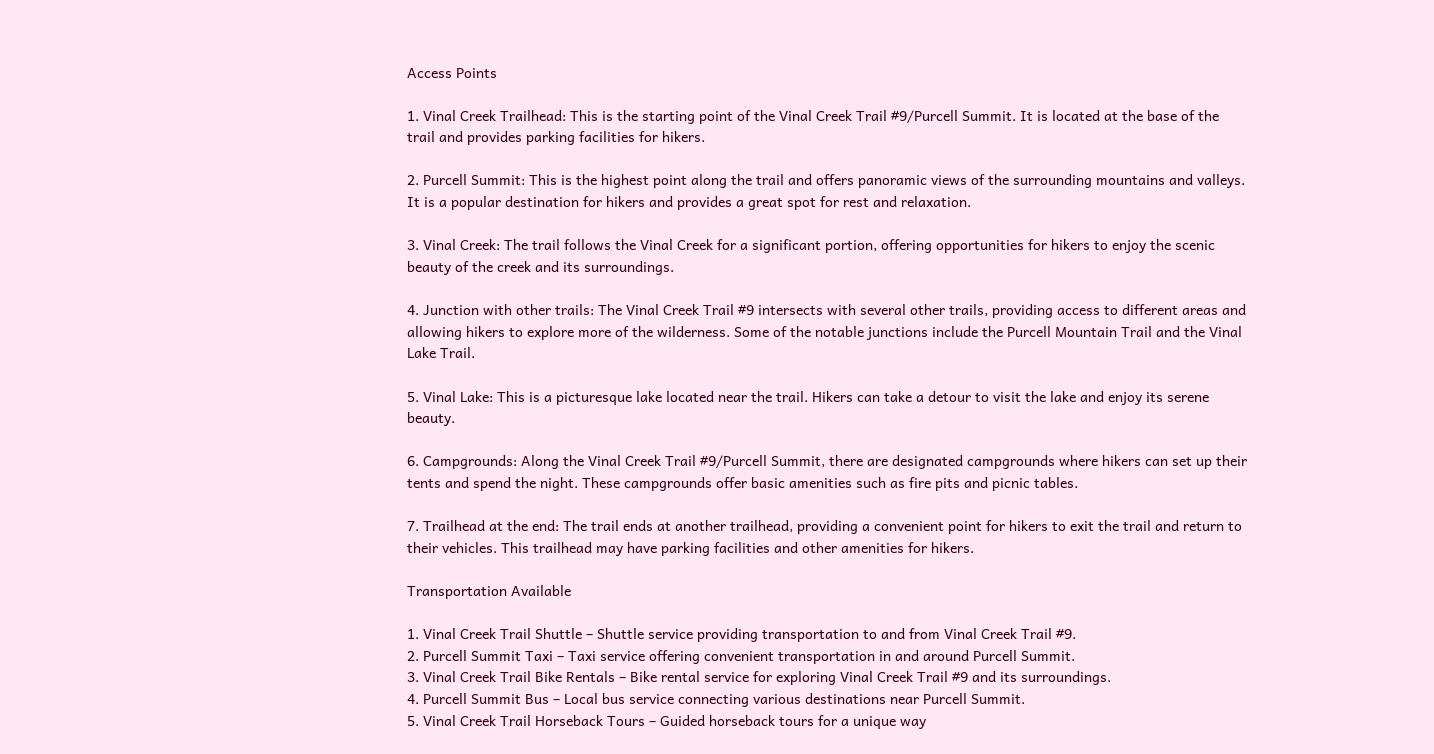Access Points

1. Vinal Creek Trailhead: This is the starting point of the Vinal Creek Trail #9/Purcell Summit. It is located at the base of the trail and provides parking facilities for hikers.

2. Purcell Summit: This is the highest point along the trail and offers panoramic views of the surrounding mountains and valleys. It is a popular destination for hikers and provides a great spot for rest and relaxation.

3. Vinal Creek: The trail follows the Vinal Creek for a significant portion, offering opportunities for hikers to enjoy the scenic beauty of the creek and its surroundings.

4. Junction with other trails: The Vinal Creek Trail #9 intersects with several other trails, providing access to different areas and allowing hikers to explore more of the wilderness. Some of the notable junctions include the Purcell Mountain Trail and the Vinal Lake Trail.

5. Vinal Lake: This is a picturesque lake located near the trail. Hikers can take a detour to visit the lake and enjoy its serene beauty.

6. Campgrounds: Along the Vinal Creek Trail #9/Purcell Summit, there are designated campgrounds where hikers can set up their tents and spend the night. These campgrounds offer basic amenities such as fire pits and picnic tables.

7. Trailhead at the end: The trail ends at another trailhead, providing a convenient point for hikers to exit the trail and return to their vehicles. This trailhead may have parking facilities and other amenities for hikers.

Transportation Available

1. Vinal Creek Trail Shuttle – Shuttle service providing transportation to and from Vinal Creek Trail #9.
2. Purcell Summit Taxi – Taxi service offering convenient transportation in and around Purcell Summit.
3. Vinal Creek Trail Bike Rentals – Bike rental service for exploring Vinal Creek Trail #9 and its surroundings.
4. Purcell Summit Bus – Local bus service connecting various destinations near Purcell Summit.
5. Vinal Creek Trail Horseback Tours – Guided horseback tours for a unique way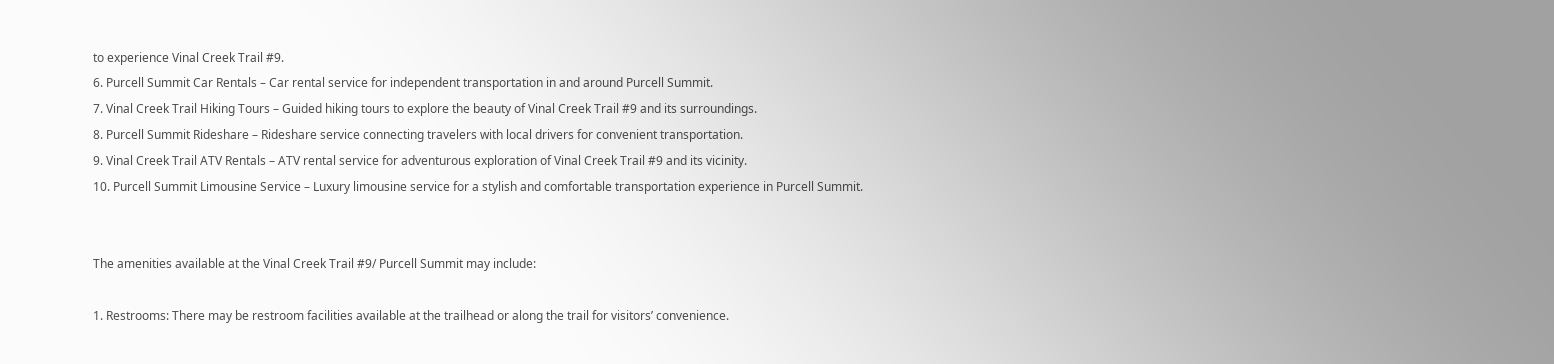to experience Vinal Creek Trail #9.
6. Purcell Summit Car Rentals – Car rental service for independent transportation in and around Purcell Summit.
7. Vinal Creek Trail Hiking Tours – Guided hiking tours to explore the beauty of Vinal Creek Trail #9 and its surroundings.
8. Purcell Summit Rideshare – Rideshare service connecting travelers with local drivers for convenient transportation.
9. Vinal Creek Trail ATV Rentals – ATV rental service for adventurous exploration of Vinal Creek Trail #9 and its vicinity.
10. Purcell Summit Limousine Service – Luxury limousine service for a stylish and comfortable transportation experience in Purcell Summit.


The amenities available at the Vinal Creek Trail #9/ Purcell Summit may include:

1. Restrooms: There may be restroom facilities available at the trailhead or along the trail for visitors’ convenience.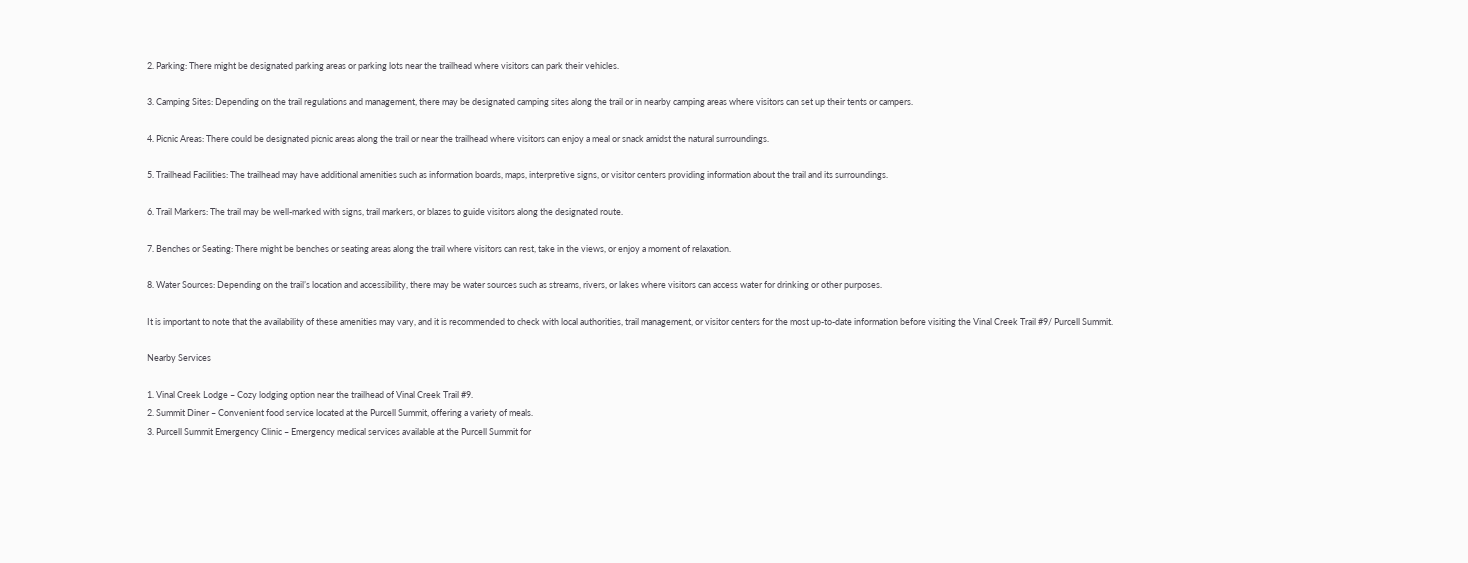2. Parking: There might be designated parking areas or parking lots near the trailhead where visitors can park their vehicles.

3. Camping Sites: Depending on the trail regulations and management, there may be designated camping sites along the trail or in nearby camping areas where visitors can set up their tents or campers.

4. Picnic Areas: There could be designated picnic areas along the trail or near the trailhead where visitors can enjoy a meal or snack amidst the natural surroundings.

5. Trailhead Facilities: The trailhead may have additional amenities such as information boards, maps, interpretive signs, or visitor centers providing information about the trail and its surroundings.

6. Trail Markers: The trail may be well-marked with signs, trail markers, or blazes to guide visitors along the designated route.

7. Benches or Seating: There might be benches or seating areas along the trail where visitors can rest, take in the views, or enjoy a moment of relaxation.

8. Water Sources: Depending on the trail’s location and accessibility, there may be water sources such as streams, rivers, or lakes where visitors can access water for drinking or other purposes.

It is important to note that the availability of these amenities may vary, and it is recommended to check with local authorities, trail management, or visitor centers for the most up-to-date information before visiting the Vinal Creek Trail #9/ Purcell Summit.

Nearby Services

1. Vinal Creek Lodge – Cozy lodging option near the trailhead of Vinal Creek Trail #9.
2. Summit Diner – Convenient food service located at the Purcell Summit, offering a variety of meals.
3. Purcell Summit Emergency Clinic – Emergency medical services available at the Purcell Summit for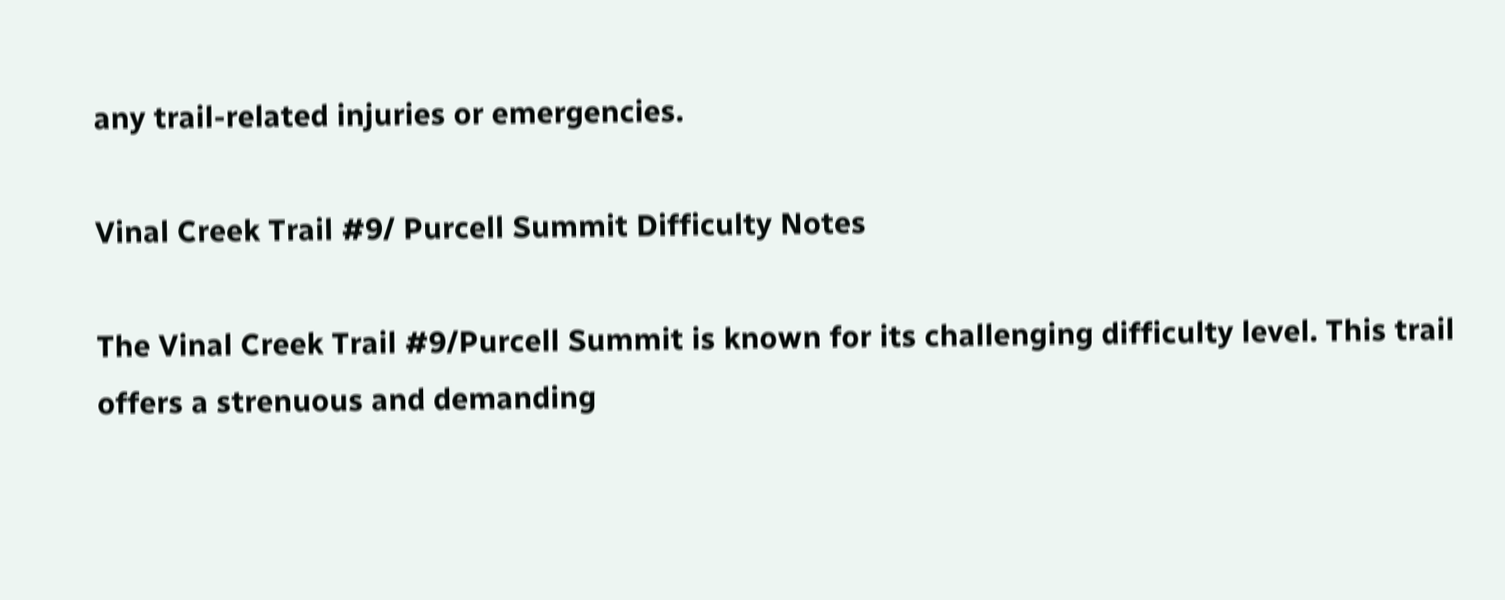any trail-related injuries or emergencies.

Vinal Creek Trail #9/ Purcell Summit Difficulty Notes

The Vinal Creek Trail #9/Purcell Summit is known for its challenging difficulty level. This trail offers a strenuous and demanding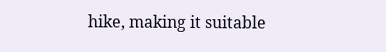hike, making it suitable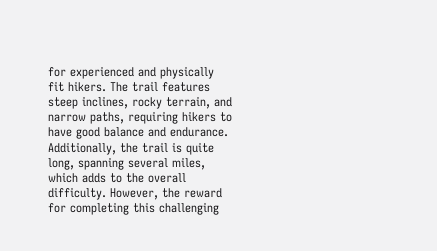for experienced and physically fit hikers. The trail features steep inclines, rocky terrain, and narrow paths, requiring hikers to have good balance and endurance. Additionally, the trail is quite long, spanning several miles, which adds to the overall difficulty. However, the reward for completing this challenging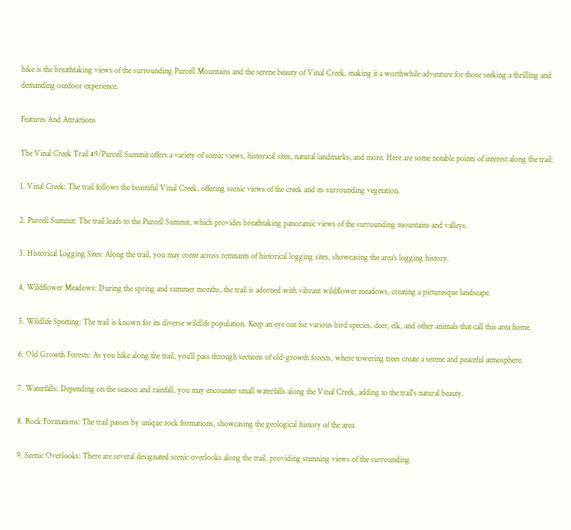hike is the breathtaking views of the surrounding Purcell Mountains and the serene beauty of Vinal Creek, making it a worthwhile adventure for those seeking a thrilling and demanding outdoor experience.

Features And Attractions

The Vinal Creek Trail #9/Purcell Summit offers a variety of scenic views, historical sites, natural landmarks, and more. Here are some notable points of interest along the trail:

1. Vinal Creek: The trail follows the beautiful Vinal Creek, offering scenic views of the creek and its surrounding vegetation.

2. Purcell Summit: The trail leads to the Purcell Summit, which provides breathtaking panoramic views of the surrounding mountains and valleys.

3. Historical Logging Sites: Along the trail, you may come across remnants of historical logging sites, showcasing the area’s logging history.

4. Wildflower Meadows: During the spring and summer months, the trail is adorned with vibrant wildflower meadows, creating a picturesque landscape.

5. Wildlife Spotting: The trail is known for its diverse wildlife population. Keep an eye out for various bird species, deer, elk, and other animals that call this area home.

6. Old Growth Forests: As you hike along the trail, you’ll pass through sections of old-growth forests, where towering trees create a serene and peaceful atmosphere.

7. Waterfalls: Depending on the season and rainfall, you may encounter small waterfalls along the Vinal Creek, adding to the trail’s natural beauty.

8. Rock Formations: The trail passes by unique rock formations, showcasing the geological history of the area.

9. Scenic Overlooks: There are several designated scenic overlooks along the trail, providing stunning views of the surrounding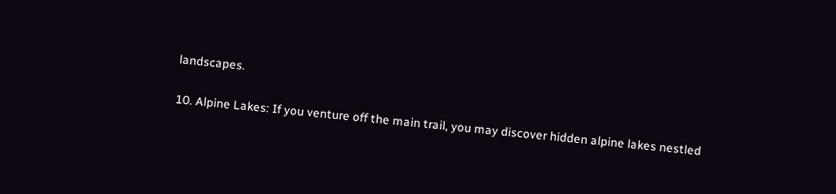landscapes.

10. Alpine Lakes: If you venture off the main trail, you may discover hidden alpine lakes nestled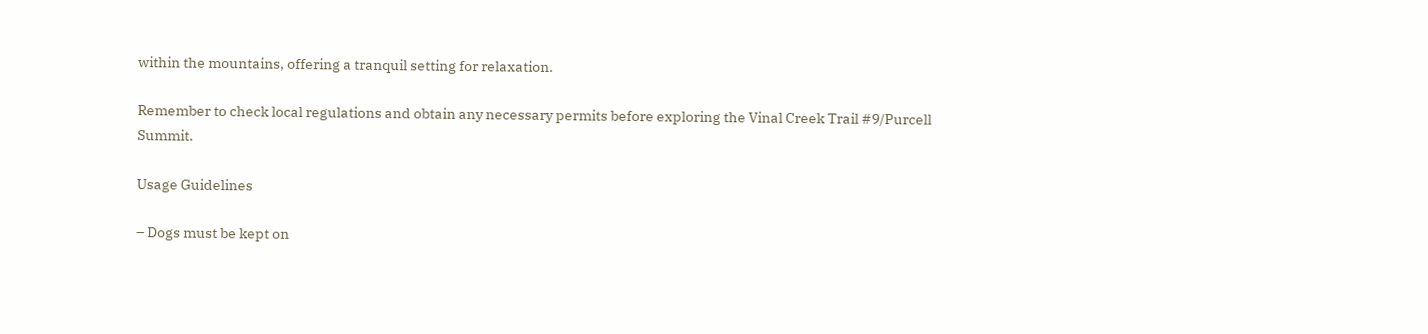within the mountains, offering a tranquil setting for relaxation.

Remember to check local regulations and obtain any necessary permits before exploring the Vinal Creek Trail #9/Purcell Summit.

Usage Guidelines

– Dogs must be kept on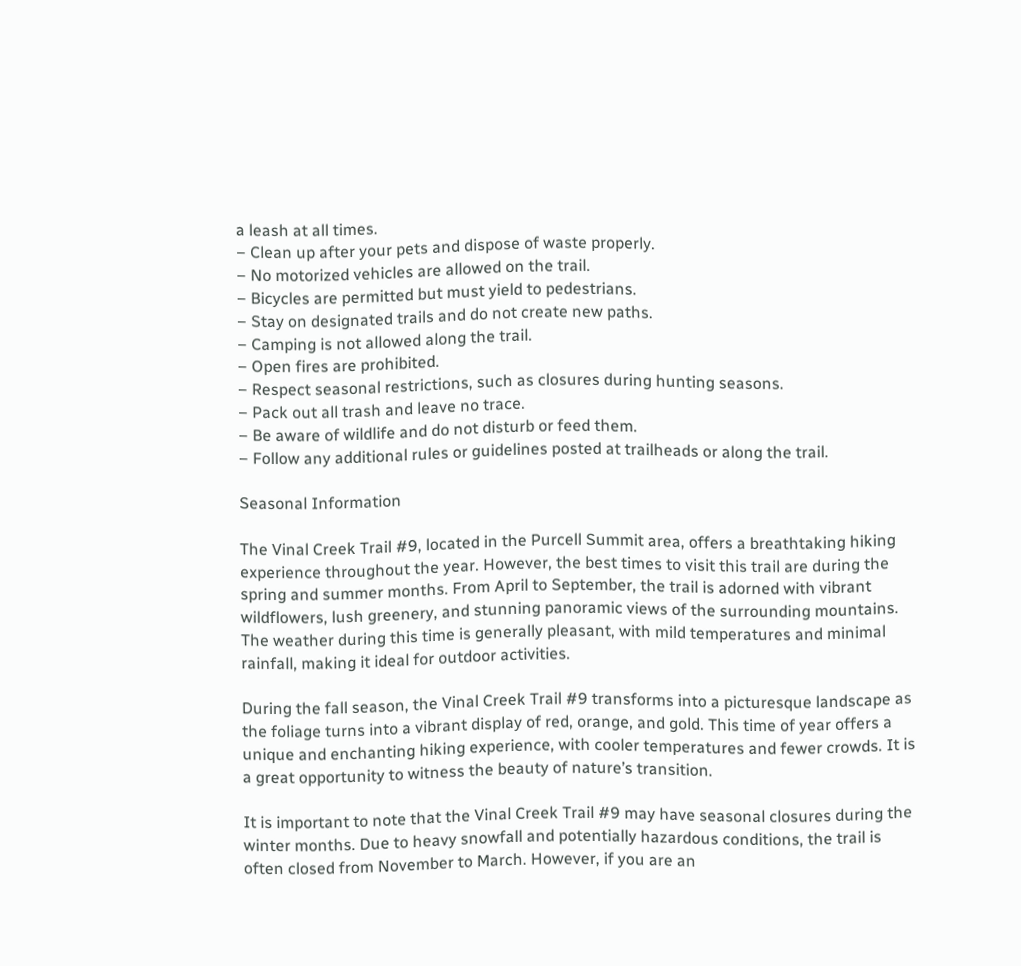a leash at all times.
– Clean up after your pets and dispose of waste properly.
– No motorized vehicles are allowed on the trail.
– Bicycles are permitted but must yield to pedestrians.
– Stay on designated trails and do not create new paths.
– Camping is not allowed along the trail.
– Open fires are prohibited.
– Respect seasonal restrictions, such as closures during hunting seasons.
– Pack out all trash and leave no trace.
– Be aware of wildlife and do not disturb or feed them.
– Follow any additional rules or guidelines posted at trailheads or along the trail.

Seasonal Information

The Vinal Creek Trail #9, located in the Purcell Summit area, offers a breathtaking hiking experience throughout the year. However, the best times to visit this trail are during the spring and summer months. From April to September, the trail is adorned with vibrant wildflowers, lush greenery, and stunning panoramic views of the surrounding mountains. The weather during this time is generally pleasant, with mild temperatures and minimal rainfall, making it ideal for outdoor activities.

During the fall season, the Vinal Creek Trail #9 transforms into a picturesque landscape as the foliage turns into a vibrant display of red, orange, and gold. This time of year offers a unique and enchanting hiking experience, with cooler temperatures and fewer crowds. It is a great opportunity to witness the beauty of nature’s transition.

It is important to note that the Vinal Creek Trail #9 may have seasonal closures during the winter months. Due to heavy snowfall and potentially hazardous conditions, the trail is often closed from November to March. However, if you are an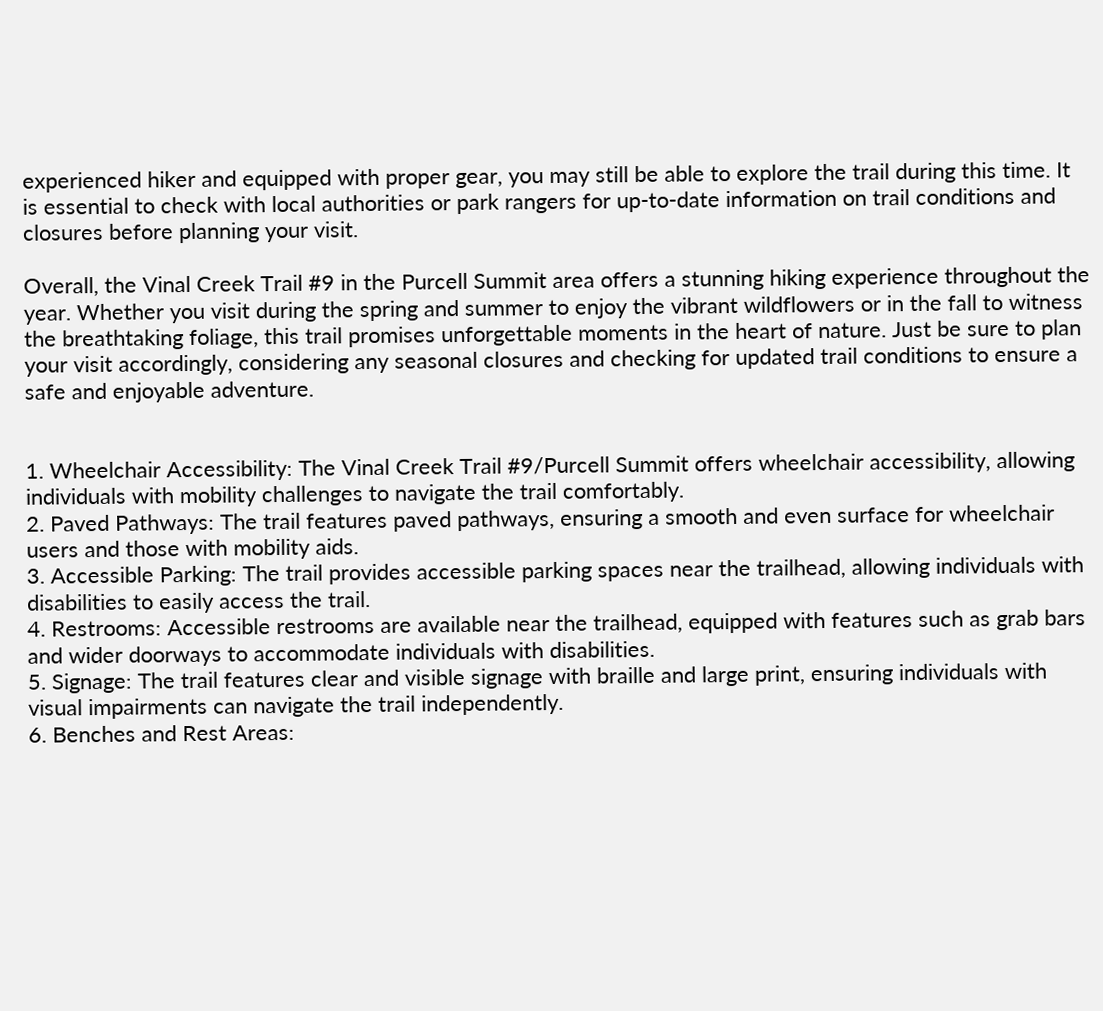experienced hiker and equipped with proper gear, you may still be able to explore the trail during this time. It is essential to check with local authorities or park rangers for up-to-date information on trail conditions and closures before planning your visit.

Overall, the Vinal Creek Trail #9 in the Purcell Summit area offers a stunning hiking experience throughout the year. Whether you visit during the spring and summer to enjoy the vibrant wildflowers or in the fall to witness the breathtaking foliage, this trail promises unforgettable moments in the heart of nature. Just be sure to plan your visit accordingly, considering any seasonal closures and checking for updated trail conditions to ensure a safe and enjoyable adventure.


1. Wheelchair Accessibility: The Vinal Creek Trail #9/Purcell Summit offers wheelchair accessibility, allowing individuals with mobility challenges to navigate the trail comfortably.
2. Paved Pathways: The trail features paved pathways, ensuring a smooth and even surface for wheelchair users and those with mobility aids.
3. Accessible Parking: The trail provides accessible parking spaces near the trailhead, allowing individuals with disabilities to easily access the trail.
4. Restrooms: Accessible restrooms are available near the trailhead, equipped with features such as grab bars and wider doorways to accommodate individuals with disabilities.
5. Signage: The trail features clear and visible signage with braille and large print, ensuring individuals with visual impairments can navigate the trail independently.
6. Benches and Rest Areas: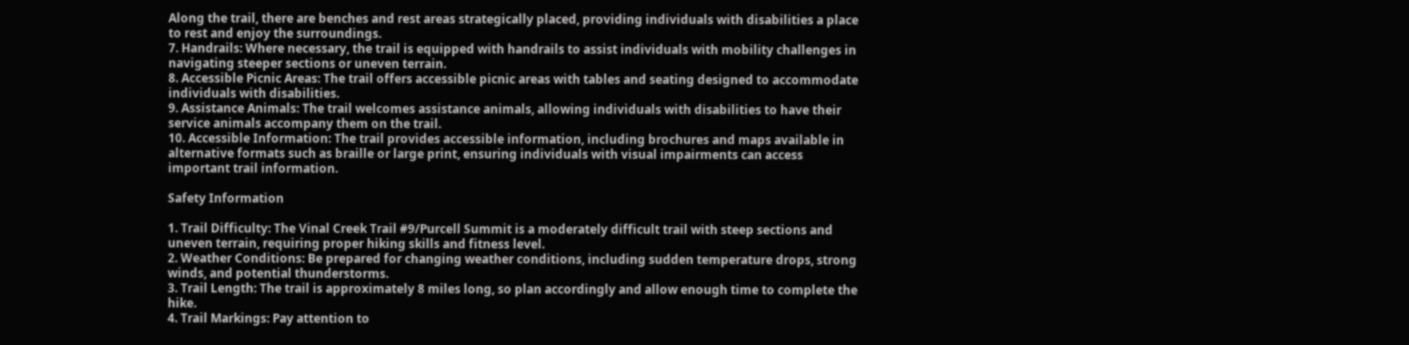Along the trail, there are benches and rest areas strategically placed, providing individuals with disabilities a place to rest and enjoy the surroundings.
7. Handrails: Where necessary, the trail is equipped with handrails to assist individuals with mobility challenges in navigating steeper sections or uneven terrain.
8. Accessible Picnic Areas: The trail offers accessible picnic areas with tables and seating designed to accommodate individuals with disabilities.
9. Assistance Animals: The trail welcomes assistance animals, allowing individuals with disabilities to have their service animals accompany them on the trail.
10. Accessible Information: The trail provides accessible information, including brochures and maps available in alternative formats such as braille or large print, ensuring individuals with visual impairments can access important trail information.

Safety Information

1. Trail Difficulty: The Vinal Creek Trail #9/Purcell Summit is a moderately difficult trail with steep sections and uneven terrain, requiring proper hiking skills and fitness level.
2. Weather Conditions: Be prepared for changing weather conditions, including sudden temperature drops, strong winds, and potential thunderstorms.
3. Trail Length: The trail is approximately 8 miles long, so plan accordingly and allow enough time to complete the hike.
4. Trail Markings: Pay attention to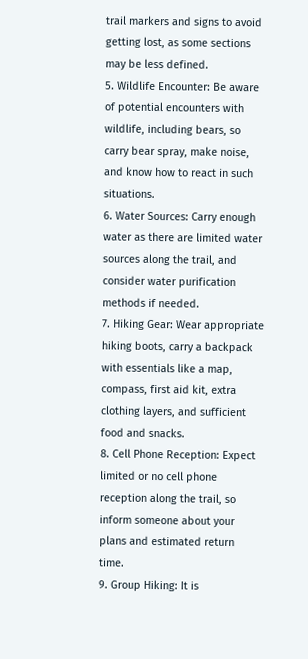trail markers and signs to avoid getting lost, as some sections may be less defined.
5. Wildlife Encounter: Be aware of potential encounters with wildlife, including bears, so carry bear spray, make noise, and know how to react in such situations.
6. Water Sources: Carry enough water as there are limited water sources along the trail, and consider water purification methods if needed.
7. Hiking Gear: Wear appropriate hiking boots, carry a backpack with essentials like a map, compass, first aid kit, extra clothing layers, and sufficient food and snacks.
8. Cell Phone Reception: Expect limited or no cell phone reception along the trail, so inform someone about your plans and estimated return time.
9. Group Hiking: It is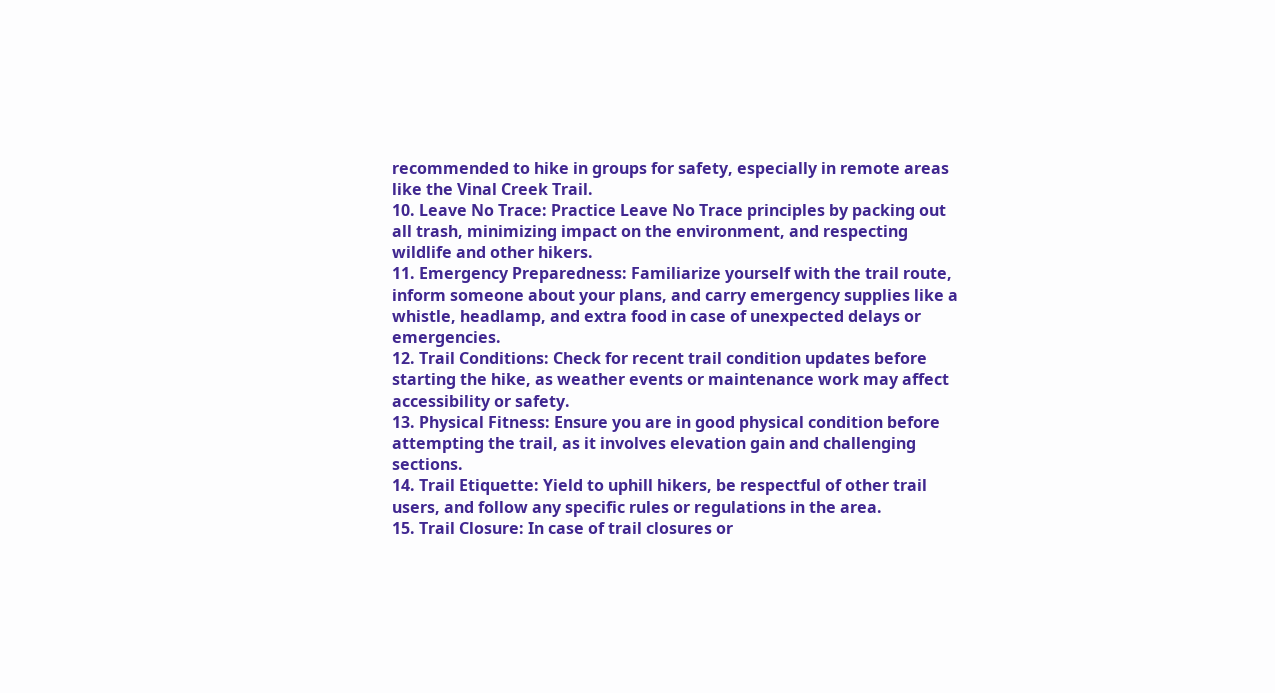recommended to hike in groups for safety, especially in remote areas like the Vinal Creek Trail.
10. Leave No Trace: Practice Leave No Trace principles by packing out all trash, minimizing impact on the environment, and respecting wildlife and other hikers.
11. Emergency Preparedness: Familiarize yourself with the trail route, inform someone about your plans, and carry emergency supplies like a whistle, headlamp, and extra food in case of unexpected delays or emergencies.
12. Trail Conditions: Check for recent trail condition updates before starting the hike, as weather events or maintenance work may affect accessibility or safety.
13. Physical Fitness: Ensure you are in good physical condition before attempting the trail, as it involves elevation gain and challenging sections.
14. Trail Etiquette: Yield to uphill hikers, be respectful of other trail users, and follow any specific rules or regulations in the area.
15. Trail Closure: In case of trail closures or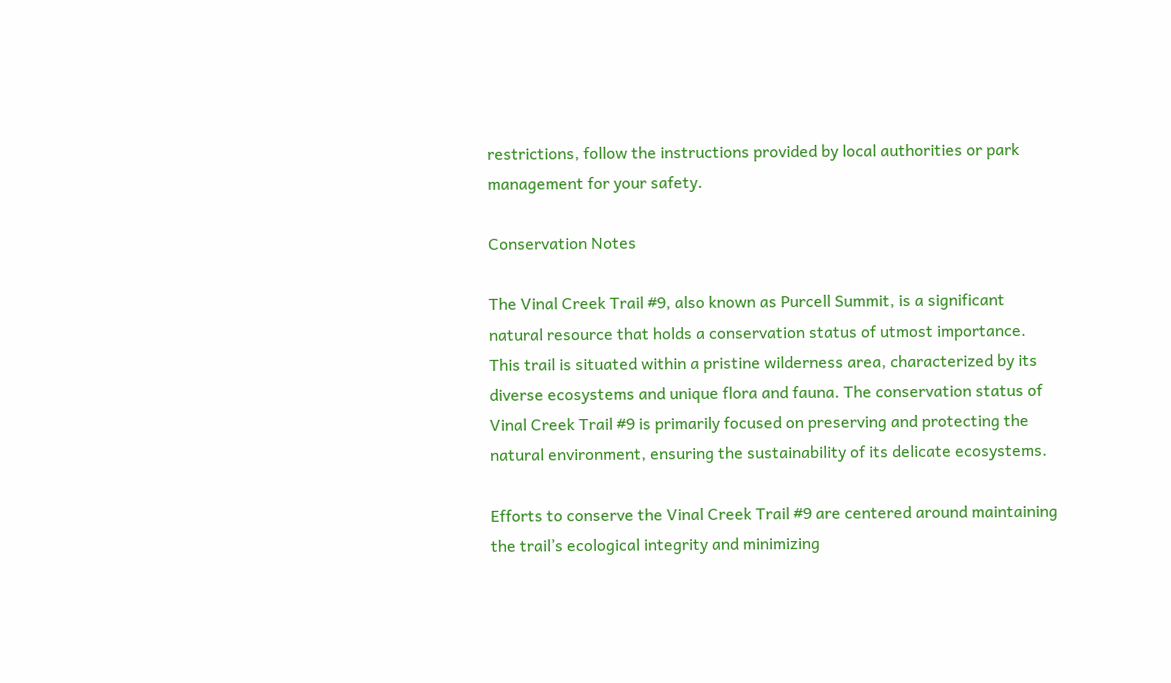restrictions, follow the instructions provided by local authorities or park management for your safety.

Conservation Notes

The Vinal Creek Trail #9, also known as Purcell Summit, is a significant natural resource that holds a conservation status of utmost importance. This trail is situated within a pristine wilderness area, characterized by its diverse ecosystems and unique flora and fauna. The conservation status of Vinal Creek Trail #9 is primarily focused on preserving and protecting the natural environment, ensuring the sustainability of its delicate ecosystems.

Efforts to conserve the Vinal Creek Trail #9 are centered around maintaining the trail’s ecological integrity and minimizing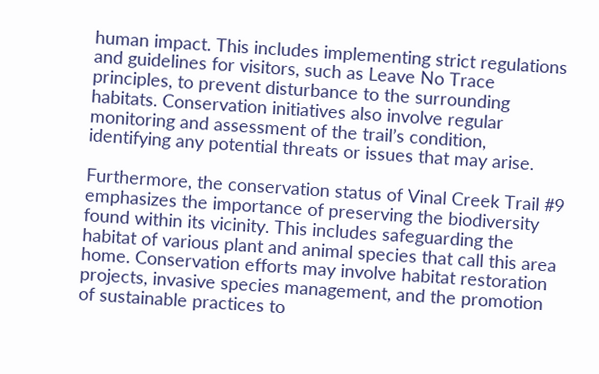human impact. This includes implementing strict regulations and guidelines for visitors, such as Leave No Trace principles, to prevent disturbance to the surrounding habitats. Conservation initiatives also involve regular monitoring and assessment of the trail’s condition, identifying any potential threats or issues that may arise.

Furthermore, the conservation status of Vinal Creek Trail #9 emphasizes the importance of preserving the biodiversity found within its vicinity. This includes safeguarding the habitat of various plant and animal species that call this area home. Conservation efforts may involve habitat restoration projects, invasive species management, and the promotion of sustainable practices to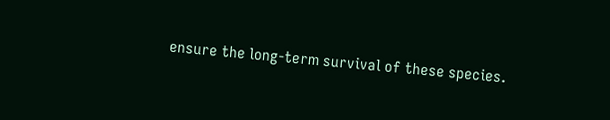ensure the long-term survival of these species.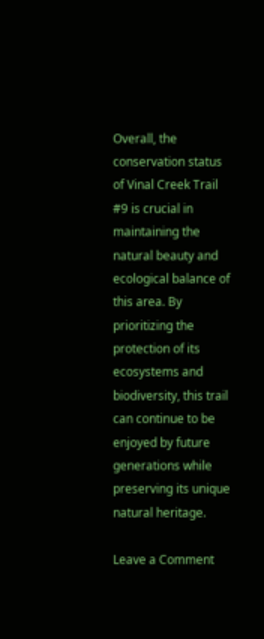Overall, the conservation status of Vinal Creek Trail #9 is crucial in maintaining the natural beauty and ecological balance of this area. By prioritizing the protection of its ecosystems and biodiversity, this trail can continue to be enjoyed by future generations while preserving its unique natural heritage.

Leave a Comment